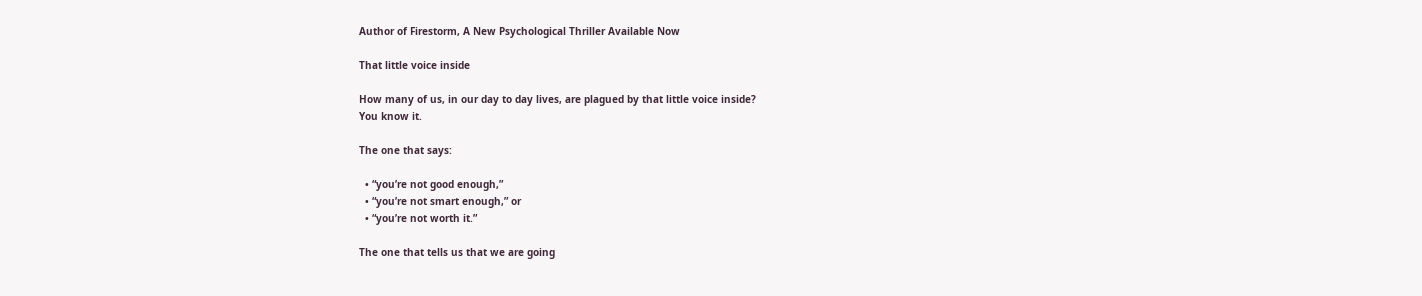Author of Firestorm, A New Psychological Thriller Available Now

That little voice inside

How many of us, in our day to day lives, are plagued by that little voice inside?
You know it.

The one that says:

  • “you’re not good enough,”
  • “you’re not smart enough,” or
  • “you’re not worth it.”

The one that tells us that we are going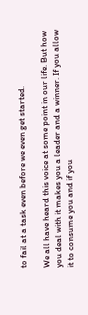to fail at a task even before we even get started.

We all have heard this voice at some point in our life. But how you deal with it makes you a leader and a winner. If you allow it to consume you and if you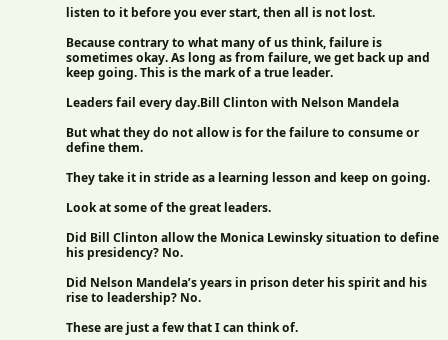listen to it before you ever start, then all is not lost.

Because contrary to what many of us think, failure is sometimes okay. As long as from failure, we get back up and keep going. This is the mark of a true leader.

Leaders fail every day.Bill Clinton with Nelson Mandela

But what they do not allow is for the failure to consume or define them.

They take it in stride as a learning lesson and keep on going.

Look at some of the great leaders.

Did Bill Clinton allow the Monica Lewinsky situation to define his presidency? No.

Did Nelson Mandela’s years in prison deter his spirit and his rise to leadership? No.

These are just a few that I can think of.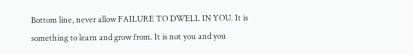Bottom line, never allow FAILURE TO DWELL IN YOU. It is something to learn and grow from. It is not you and you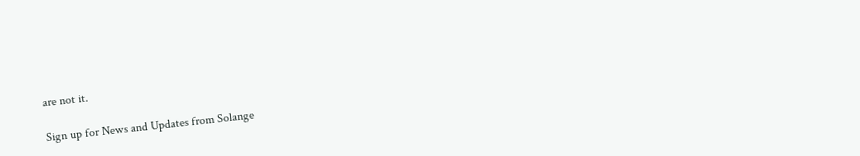are not it.

Sign up for News and Updates from Solange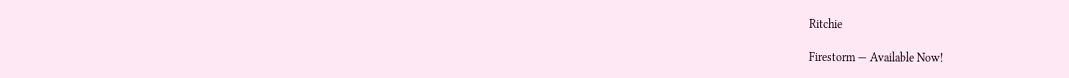Ritchie

Firestorm — Available Now!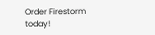Order Firestorm today!